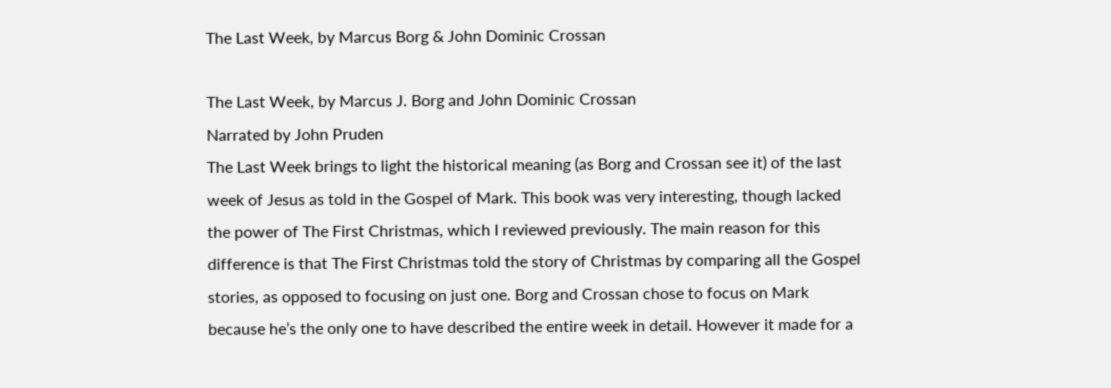The Last Week, by Marcus Borg & John Dominic Crossan

The Last Week, by Marcus J. Borg and John Dominic Crossan
Narrated by John Pruden
The Last Week brings to light the historical meaning (as Borg and Crossan see it) of the last week of Jesus as told in the Gospel of Mark. This book was very interesting, though lacked the power of The First Christmas, which I reviewed previously. The main reason for this difference is that The First Christmas told the story of Christmas by comparing all the Gospel stories, as opposed to focusing on just one. Borg and Crossan chose to focus on Mark because he’s the only one to have described the entire week in detail. However it made for a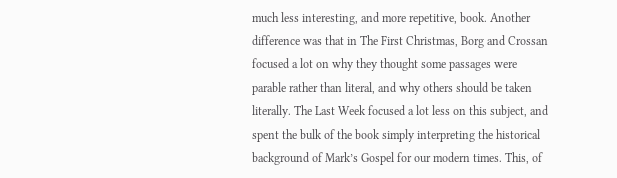much less interesting, and more repetitive, book. Another difference was that in The First Christmas, Borg and Crossan focused a lot on why they thought some passages were parable rather than literal, and why others should be taken literally. The Last Week focused a lot less on this subject, and spent the bulk of the book simply interpreting the historical background of Mark’s Gospel for our modern times. This, of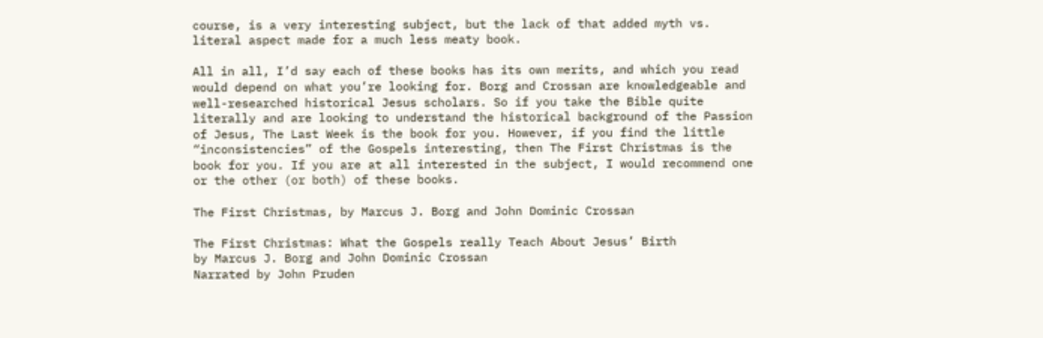course, is a very interesting subject, but the lack of that added myth vs. literal aspect made for a much less meaty book.

All in all, I’d say each of these books has its own merits, and which you read would depend on what you’re looking for. Borg and Crossan are knowledgeable and well-researched historical Jesus scholars. So if you take the Bible quite literally and are looking to understand the historical background of the Passion of Jesus, The Last Week is the book for you. However, if you find the little “inconsistencies” of the Gospels interesting, then The First Christmas is the book for you. If you are at all interested in the subject, I would recommend one or the other (or both) of these books.

The First Christmas, by Marcus J. Borg and John Dominic Crossan

The First Christmas: What the Gospels really Teach About Jesus’ Birth
by Marcus J. Borg and John Dominic Crossan
Narrated by John Pruden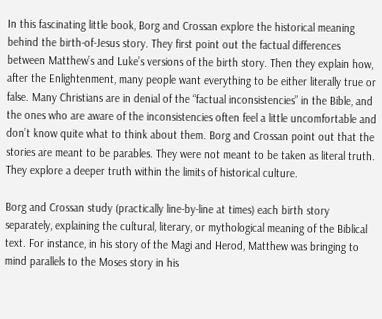In this fascinating little book, Borg and Crossan explore the historical meaning behind the birth-of-Jesus story. They first point out the factual differences between Matthew’s and Luke’s versions of the birth story. Then they explain how, after the Enlightenment, many people want everything to be either literally true or false. Many Christians are in denial of the “factual inconsistencies” in the Bible, and the ones who are aware of the inconsistencies often feel a little uncomfortable and don’t know quite what to think about them. Borg and Crossan point out that the stories are meant to be parables. They were not meant to be taken as literal truth. They explore a deeper truth within the limits of historical culture.

Borg and Crossan study (practically line-by-line at times) each birth story separately, explaining the cultural, literary, or mythological meaning of the Biblical text. For instance, in his story of the Magi and Herod, Matthew was bringing to mind parallels to the Moses story in his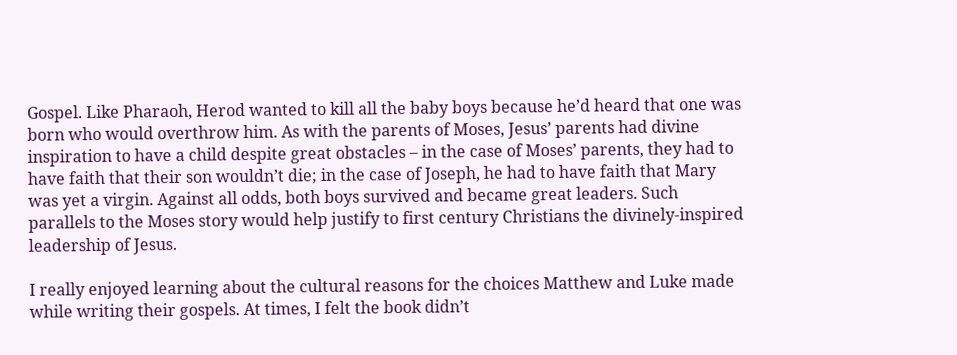Gospel. Like Pharaoh, Herod wanted to kill all the baby boys because he’d heard that one was born who would overthrow him. As with the parents of Moses, Jesus’ parents had divine inspiration to have a child despite great obstacles – in the case of Moses’ parents, they had to have faith that their son wouldn’t die; in the case of Joseph, he had to have faith that Mary was yet a virgin. Against all odds, both boys survived and became great leaders. Such parallels to the Moses story would help justify to first century Christians the divinely-inspired leadership of Jesus.

I really enjoyed learning about the cultural reasons for the choices Matthew and Luke made while writing their gospels. At times, I felt the book didn’t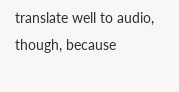translate well to audio, though, because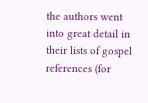the authors went into great detail in their lists of gospel references (for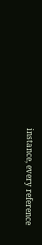instance, every reference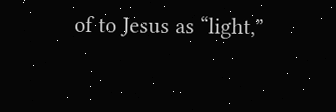of to Jesus as “light,”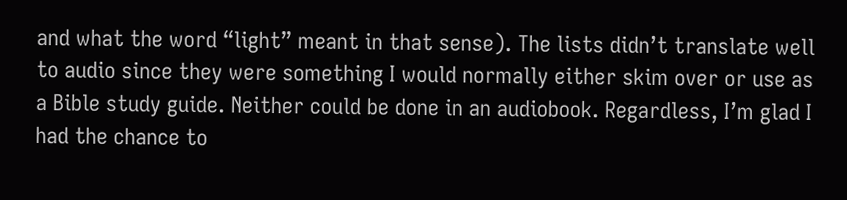and what the word “light” meant in that sense). The lists didn’t translate well to audio since they were something I would normally either skim over or use as a Bible study guide. Neither could be done in an audiobook. Regardless, I’m glad I had the chance to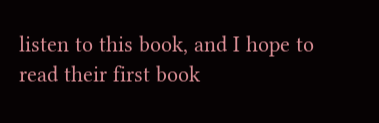listen to this book, and I hope to read their first book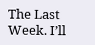The Last Week. I’ll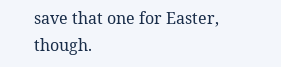save that one for Easter, though.